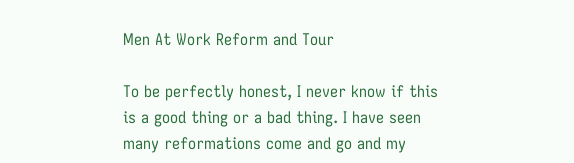Men At Work Reform and Tour

To be perfectly honest, I never know if this is a good thing or a bad thing. I have seen many reformations come and go and my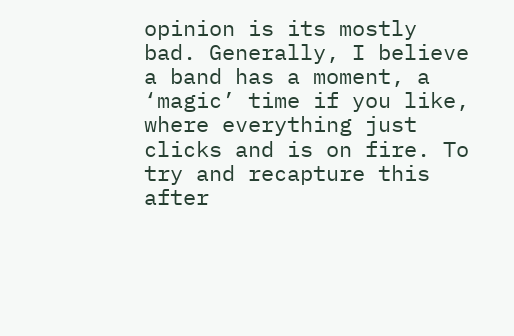opinion is its mostly bad. Generally, I believe a band has a moment, a ‘magic’ time if you like, where everything just clicks and is on fire. To try and recapture this after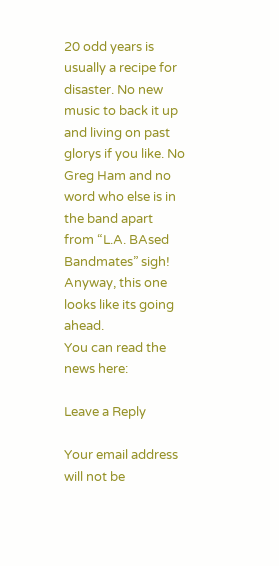20 odd years is usually a recipe for disaster. No new music to back it up and living on past glorys if you like. No Greg Ham and no word who else is in the band apart from “L.A. BAsed Bandmates” sigh! Anyway, this one looks like its going ahead.
You can read the news here:

Leave a Reply

Your email address will not be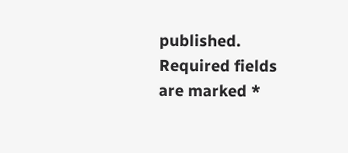published. Required fields are marked *